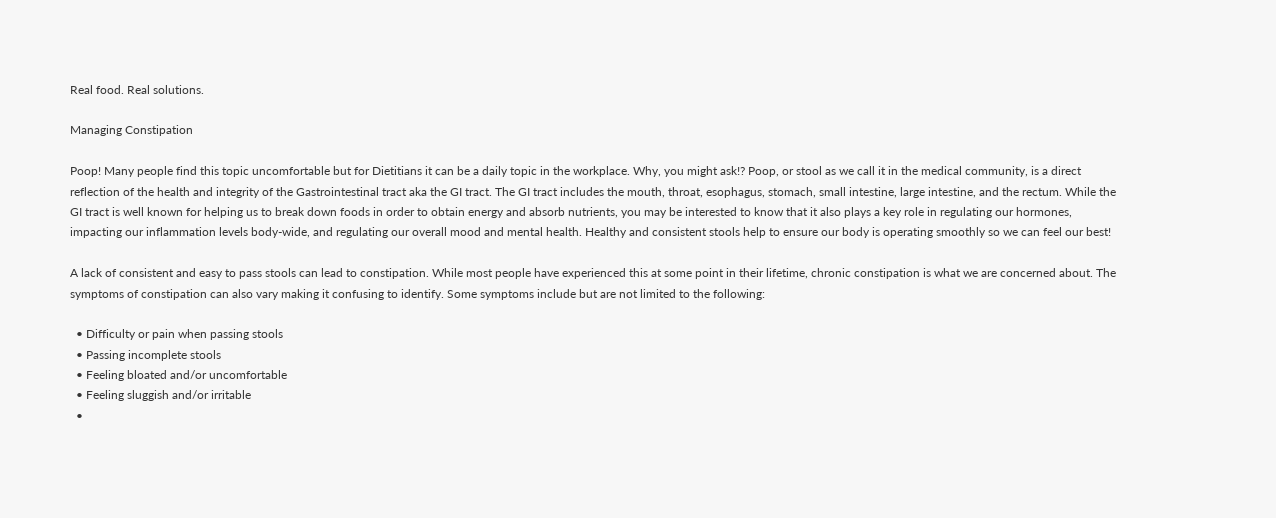Real food. Real solutions.

Managing Constipation

Poop! Many people find this topic uncomfortable but for Dietitians it can be a daily topic in the workplace. Why, you might ask!? Poop, or stool as we call it in the medical community, is a direct reflection of the health and integrity of the Gastrointestinal tract aka the GI tract. The GI tract includes the mouth, throat, esophagus, stomach, small intestine, large intestine, and the rectum. While the GI tract is well known for helping us to break down foods in order to obtain energy and absorb nutrients, you may be interested to know that it also plays a key role in regulating our hormones, impacting our inflammation levels body-wide, and regulating our overall mood and mental health. Healthy and consistent stools help to ensure our body is operating smoothly so we can feel our best!

A lack of consistent and easy to pass stools can lead to constipation. While most people have experienced this at some point in their lifetime, chronic constipation is what we are concerned about. The symptoms of constipation can also vary making it confusing to identify. Some symptoms include but are not limited to the following:

  • Difficulty or pain when passing stools
  • Passing incomplete stools
  • Feeling bloated and/or uncomfortable
  • Feeling sluggish and/or irritable
  •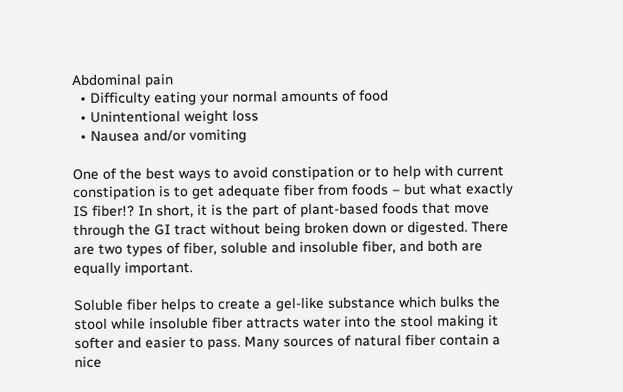Abdominal pain
  • Difficulty eating your normal amounts of food
  • Unintentional weight loss
  • Nausea and/or vomiting

One of the best ways to avoid constipation or to help with current constipation is to get adequate fiber from foods – but what exactly IS fiber!? In short, it is the part of plant-based foods that move through the GI tract without being broken down or digested. There are two types of fiber, soluble and insoluble fiber, and both are equally important.

Soluble fiber helps to create a gel-like substance which bulks the stool while insoluble fiber attracts water into the stool making it softer and easier to pass. Many sources of natural fiber contain a nice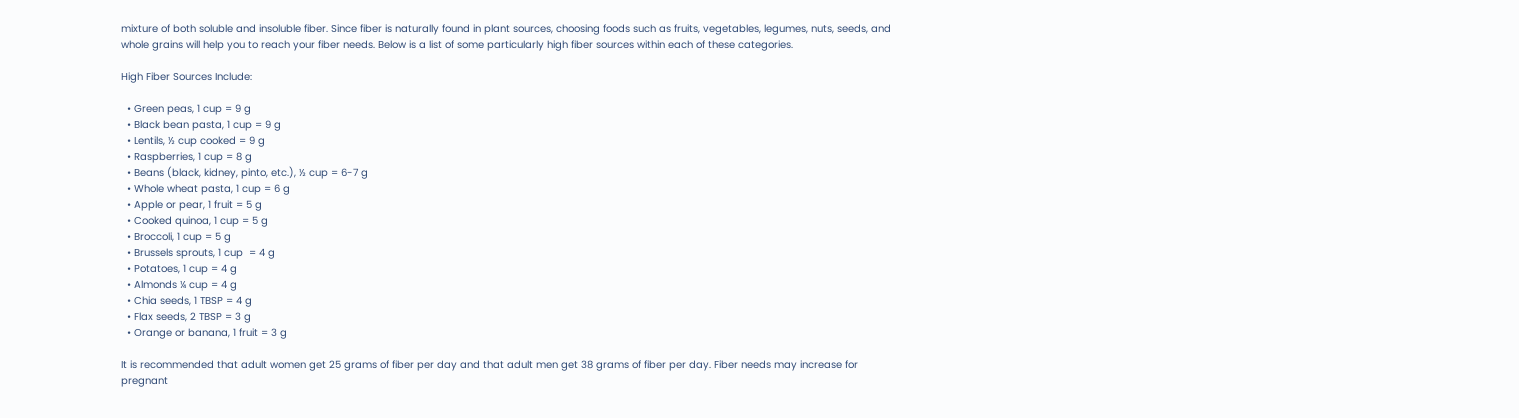mixture of both soluble and insoluble fiber. Since fiber is naturally found in plant sources, choosing foods such as fruits, vegetables, legumes, nuts, seeds, and whole grains will help you to reach your fiber needs. Below is a list of some particularly high fiber sources within each of these categories.

High Fiber Sources Include:

  • Green peas, 1 cup = 9 g
  • Black bean pasta, 1 cup = 9 g
  • Lentils, ½ cup cooked = 9 g
  • Raspberries, 1 cup = 8 g
  • Beans (black, kidney, pinto, etc.), ½ cup = 6-7 g
  • Whole wheat pasta, 1 cup = 6 g
  • Apple or pear, 1 fruit = 5 g
  • Cooked quinoa, 1 cup = 5 g
  • Broccoli, 1 cup = 5 g
  • Brussels sprouts, 1 cup  = 4 g
  • Potatoes, 1 cup = 4 g
  • Almonds ¼ cup = 4 g
  • Chia seeds, 1 TBSP = 4 g
  • Flax seeds, 2 TBSP = 3 g
  • Orange or banana, 1 fruit = 3 g

It is recommended that adult women get 25 grams of fiber per day and that adult men get 38 grams of fiber per day. Fiber needs may increase for pregnant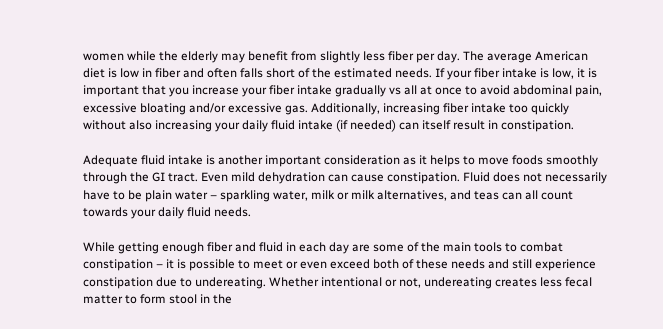women while the elderly may benefit from slightly less fiber per day. The average American diet is low in fiber and often falls short of the estimated needs. If your fiber intake is low, it is important that you increase your fiber intake gradually vs all at once to avoid abdominal pain, excessive bloating and/or excessive gas. Additionally, increasing fiber intake too quickly without also increasing your daily fluid intake (if needed) can itself result in constipation.

Adequate fluid intake is another important consideration as it helps to move foods smoothly through the GI tract. Even mild dehydration can cause constipation. Fluid does not necessarily have to be plain water – sparkling water, milk or milk alternatives, and teas can all count towards your daily fluid needs.

While getting enough fiber and fluid in each day are some of the main tools to combat constipation – it is possible to meet or even exceed both of these needs and still experience constipation due to undereating. Whether intentional or not, undereating creates less fecal matter to form stool in the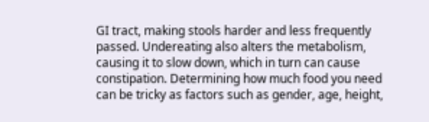GI tract, making stools harder and less frequently passed. Undereating also alters the metabolism, causing it to slow down, which in turn can cause constipation. Determining how much food you need can be tricky as factors such as gender, age, height,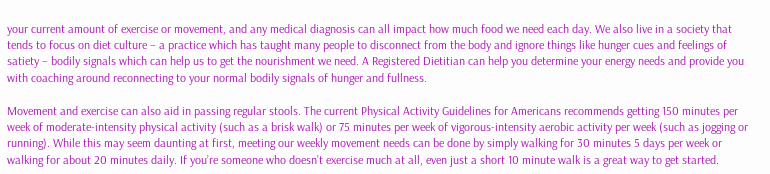your current amount of exercise or movement, and any medical diagnosis can all impact how much food we need each day. We also live in a society that tends to focus on diet culture – a practice which has taught many people to disconnect from the body and ignore things like hunger cues and feelings of satiety – bodily signals which can help us to get the nourishment we need. A Registered Dietitian can help you determine your energy needs and provide you with coaching around reconnecting to your normal bodily signals of hunger and fullness.

Movement and exercise can also aid in passing regular stools. The current Physical Activity Guidelines for Americans recommends getting 150 minutes per week of moderate-intensity physical activity (such as a brisk walk) or 75 minutes per week of vigorous-intensity aerobic activity per week (such as jogging or running). While this may seem daunting at first, meeting our weekly movement needs can be done by simply walking for 30 minutes 5 days per week or walking for about 20 minutes daily. If you’re someone who doesn’t exercise much at all, even just a short 10 minute walk is a great way to get started.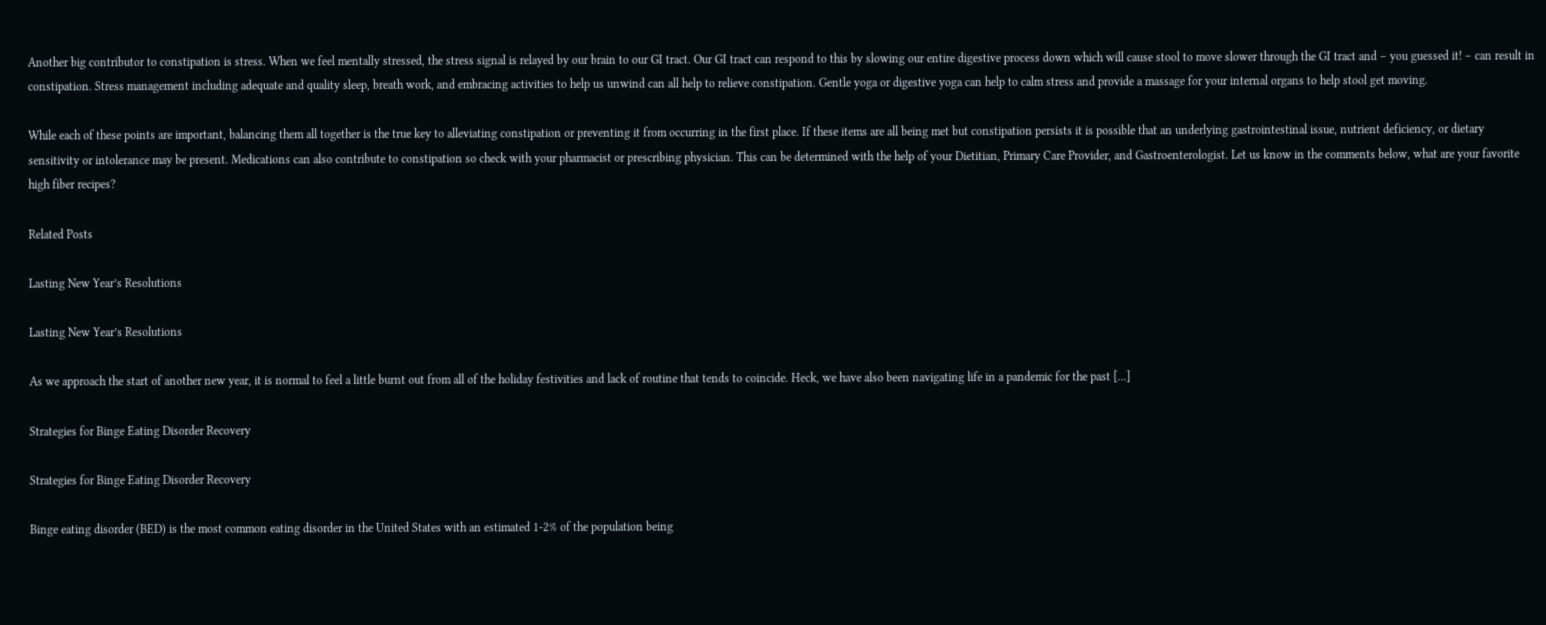Another big contributor to constipation is stress. When we feel mentally stressed, the stress signal is relayed by our brain to our GI tract. Our GI tract can respond to this by slowing our entire digestive process down which will cause stool to move slower through the GI tract and – you guessed it! – can result in constipation. Stress management including adequate and quality sleep, breath work, and embracing activities to help us unwind can all help to relieve constipation. Gentle yoga or digestive yoga can help to calm stress and provide a massage for your internal organs to help stool get moving.

While each of these points are important, balancing them all together is the true key to alleviating constipation or preventing it from occurring in the first place. If these items are all being met but constipation persists it is possible that an underlying gastrointestinal issue, nutrient deficiency, or dietary sensitivity or intolerance may be present. Medications can also contribute to constipation so check with your pharmacist or prescribing physician. This can be determined with the help of your Dietitian, Primary Care Provider, and Gastroenterologist. Let us know in the comments below, what are your favorite high fiber recipes?

Related Posts

Lasting New Year’s Resolutions

Lasting New Year’s Resolutions

As we approach the start of another new year, it is normal to feel a little burnt out from all of the holiday festivities and lack of routine that tends to coincide. Heck, we have also been navigating life in a pandemic for the past […]

Strategies for Binge Eating Disorder Recovery

Strategies for Binge Eating Disorder Recovery

Binge eating disorder (BED) is the most common eating disorder in the United States with an estimated 1-2% of the population being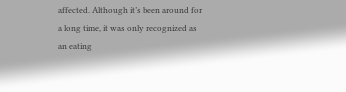affected. Although it’s been around for a long time, it was only recognized as an eating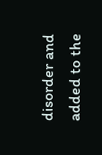disorder and added to the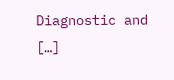Diagnostic and […]